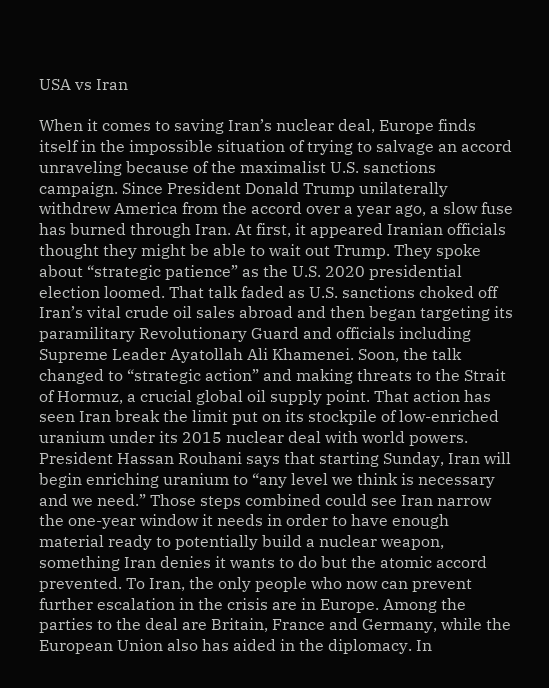USA vs Iran

When it comes to saving Iran’s nuclear deal, Europe finds itself in the impossible situation of trying to salvage an accord unraveling because of the maximalist U.S. sanctions campaign. Since President Donald Trump unilaterally withdrew America from the accord over a year ago, a slow fuse has burned through Iran. At first, it appeared Iranian officials thought they might be able to wait out Trump. They spoke about “strategic patience” as the U.S. 2020 presidential election loomed. That talk faded as U.S. sanctions choked off Iran’s vital crude oil sales abroad and then began targeting its paramilitary Revolutionary Guard and officials including Supreme Leader Ayatollah Ali Khamenei. Soon, the talk changed to “strategic action” and making threats to the Strait of Hormuz, a crucial global oil supply point. That action has seen Iran break the limit put on its stockpile of low-enriched uranium under its 2015 nuclear deal with world powers. President Hassan Rouhani says that starting Sunday, Iran will begin enriching uranium to “any level we think is necessary and we need.” Those steps combined could see Iran narrow the one-year window it needs in order to have enough material ready to potentially build a nuclear weapon, something Iran denies it wants to do but the atomic accord prevented. To Iran, the only people who now can prevent further escalation in the crisis are in Europe. Among the parties to the deal are Britain, France and Germany, while the European Union also has aided in the diplomacy. In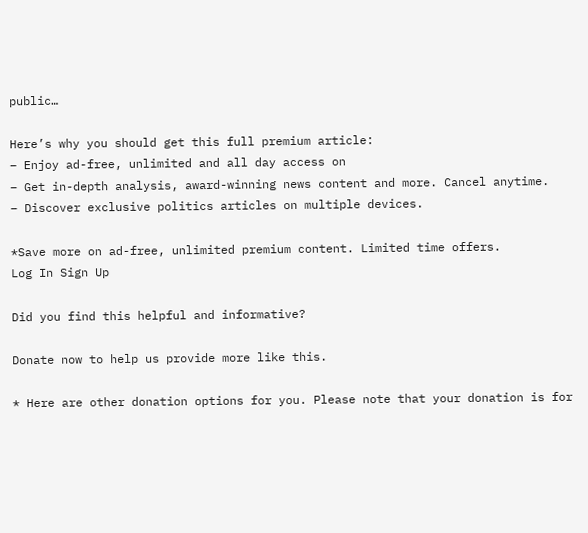public…

Here’s why you should get this full premium article:
– Enjoy ad-free, unlimited and all day access on
– Get in-depth analysis, award-winning news content and more. Cancel anytime.
– Discover exclusive politics articles on multiple devices.

*Save more on ad-free, unlimited premium content. Limited time offers.
Log In Sign Up

Did you find this helpful and informative?

Donate now to help us provide more like this.

* Here are other donation options for you. Please note that your donation is for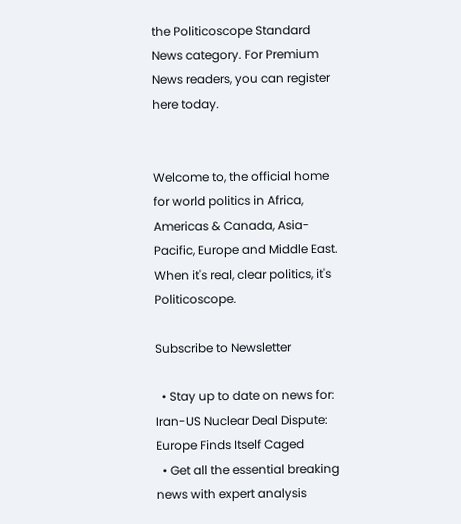the Politicoscope Standard News category. For Premium News readers, you can register here today.


Welcome to, the official home for world politics in Africa, Americas & Canada, Asia-Pacific, Europe and Middle East. When it's real, clear politics, it's Politicoscope.

Subscribe to Newsletter

  • Stay up to date on news for: Iran-US Nuclear Deal Dispute: Europe Finds Itself Caged
  • Get all the essential breaking news with expert analysis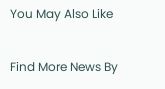You May Also Like

Find More News By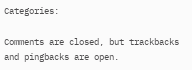Categories:

Comments are closed, but trackbacks and pingbacks are open.